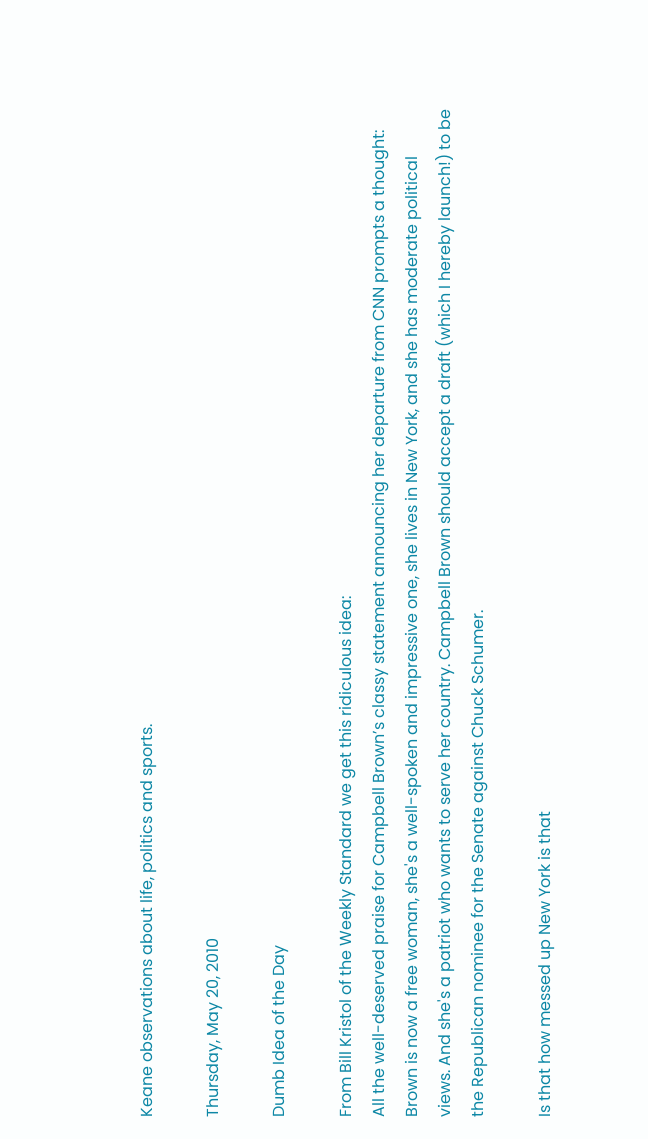Keane observations about life, politics and sports.

Thursday, May 20, 2010

Dumb Idea of the Day

From Bill Kristol of the Weekly Standard we get this ridiculous idea:
All the well-deserved praise for Campbell Brown’s classy statement announcing her departure from CNN prompts a thought: Brown is now a free woman, she's a well-spoken and impressive one, she lives in New York, and she has moderate political views. And she's a patriot who wants to serve her country. Campbell Brown should accept a draft (which I hereby launch!) to be the Republican nominee for the Senate against Chuck Schumer.

Is that how messed up New York is that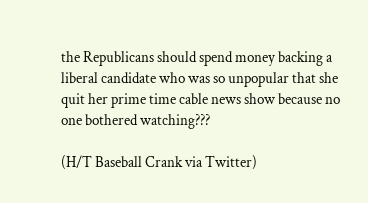the Republicans should spend money backing a liberal candidate who was so unpopular that she quit her prime time cable news show because no one bothered watching???

(H/T Baseball Crank via Twitter)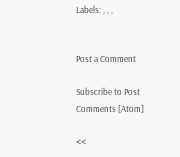Labels: , , ,


Post a Comment

Subscribe to Post Comments [Atom]

<<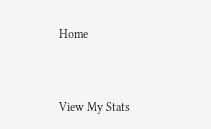Home


View My Stats